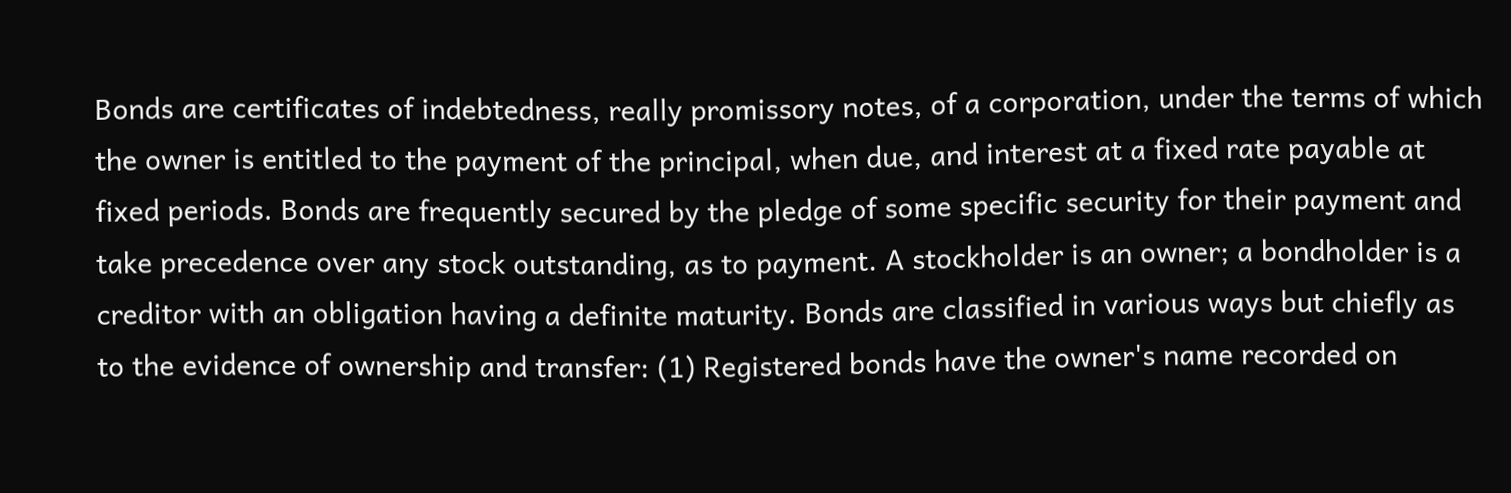Bonds are certificates of indebtedness, really promissory notes, of a corporation, under the terms of which the owner is entitled to the payment of the principal, when due, and interest at a fixed rate payable at fixed periods. Bonds are frequently secured by the pledge of some specific security for their payment and take precedence over any stock outstanding, as to payment. A stockholder is an owner; a bondholder is a creditor with an obligation having a definite maturity. Bonds are classified in various ways but chiefly as to the evidence of ownership and transfer: (1) Registered bonds have the owner's name recorded on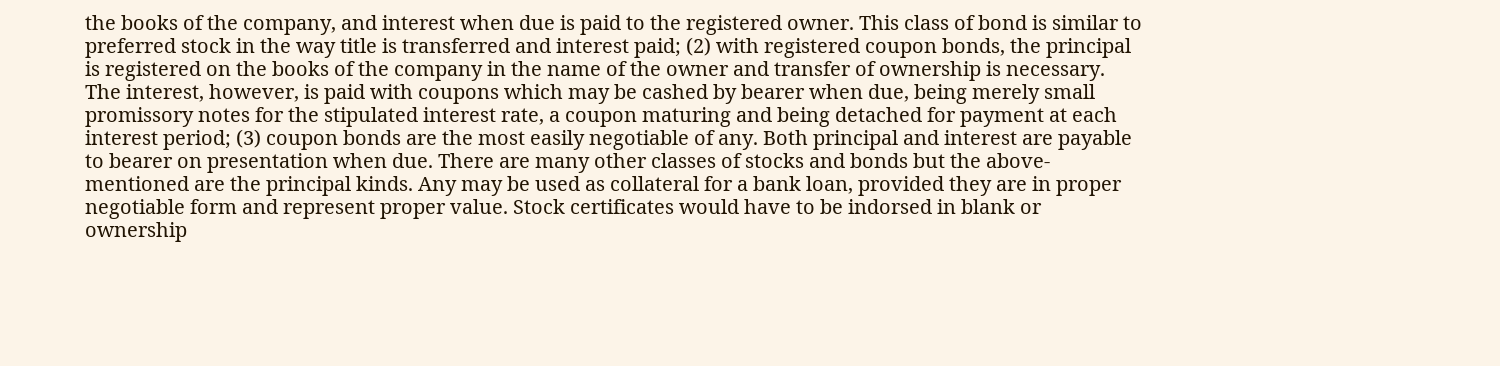the books of the company, and interest when due is paid to the registered owner. This class of bond is similar to preferred stock in the way title is transferred and interest paid; (2) with registered coupon bonds, the principal is registered on the books of the company in the name of the owner and transfer of ownership is necessary. The interest, however, is paid with coupons which may be cashed by bearer when due, being merely small promissory notes for the stipulated interest rate, a coupon maturing and being detached for payment at each interest period; (3) coupon bonds are the most easily negotiable of any. Both principal and interest are payable to bearer on presentation when due. There are many other classes of stocks and bonds but the above-mentioned are the principal kinds. Any may be used as collateral for a bank loan, provided they are in proper negotiable form and represent proper value. Stock certificates would have to be indorsed in blank or ownership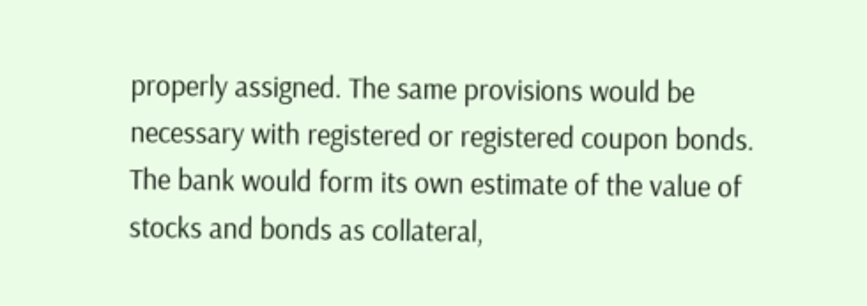properly assigned. The same provisions would be necessary with registered or registered coupon bonds. The bank would form its own estimate of the value of stocks and bonds as collateral,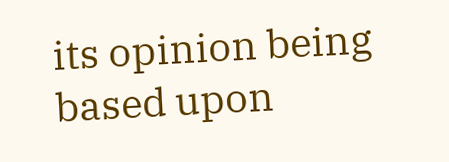its opinion being based upon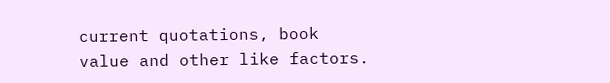current quotations, book value and other like factors.